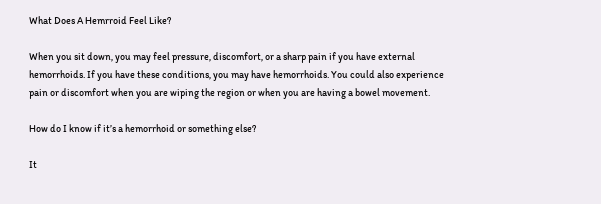What Does A Hemrroid Feel Like?

When you sit down, you may feel pressure, discomfort, or a sharp pain if you have external hemorrhoids. If you have these conditions, you may have hemorrhoids. You could also experience pain or discomfort when you are wiping the region or when you are having a bowel movement.

How do I know if it’s a hemorrhoid or something else?

It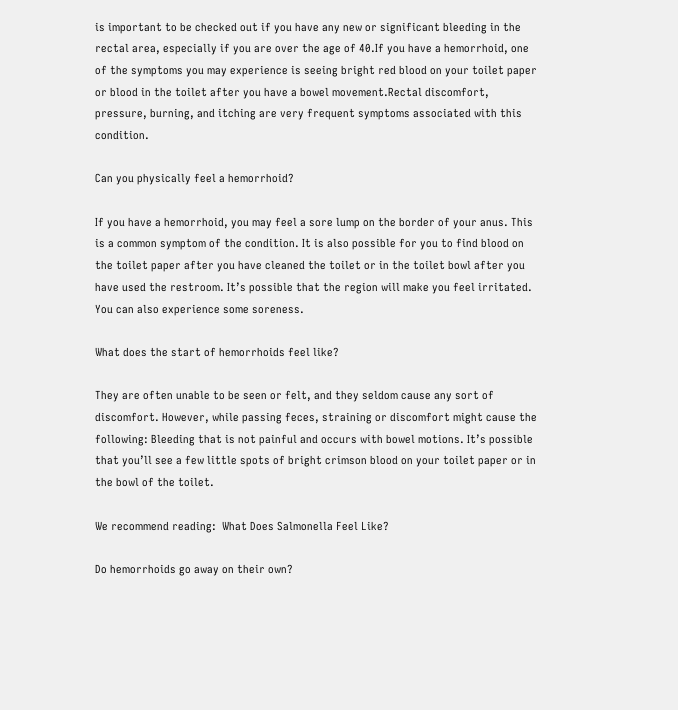is important to be checked out if you have any new or significant bleeding in the rectal area, especially if you are over the age of 40.If you have a hemorrhoid, one of the symptoms you may experience is seeing bright red blood on your toilet paper or blood in the toilet after you have a bowel movement.Rectal discomfort, pressure, burning, and itching are very frequent symptoms associated with this condition.

Can you physically feel a hemorrhoid?

If you have a hemorrhoid, you may feel a sore lump on the border of your anus. This is a common symptom of the condition. It is also possible for you to find blood on the toilet paper after you have cleaned the toilet or in the toilet bowl after you have used the restroom. It’s possible that the region will make you feel irritated. You can also experience some soreness.

What does the start of hemorrhoids feel like?

They are often unable to be seen or felt, and they seldom cause any sort of discomfort. However, while passing feces, straining or discomfort might cause the following: Bleeding that is not painful and occurs with bowel motions. It’s possible that you’ll see a few little spots of bright crimson blood on your toilet paper or in the bowl of the toilet.

We recommend reading:  What Does Salmonella Feel Like?

Do hemorrhoids go away on their own?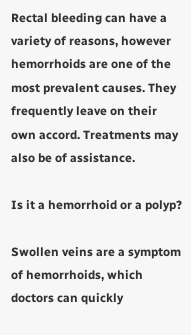Rectal bleeding can have a variety of reasons, however hemorrhoids are one of the most prevalent causes. They frequently leave on their own accord. Treatments may also be of assistance.

Is it a hemorrhoid or a polyp?

Swollen veins are a symptom of hemorrhoids, which doctors can quickly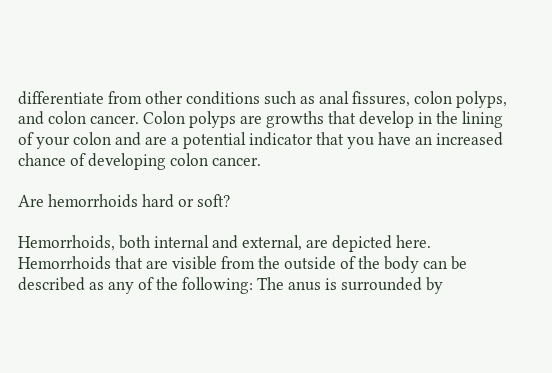differentiate from other conditions such as anal fissures, colon polyps, and colon cancer. Colon polyps are growths that develop in the lining of your colon and are a potential indicator that you have an increased chance of developing colon cancer.

Are hemorrhoids hard or soft?

Hemorrhoids, both internal and external, are depicted here. Hemorrhoids that are visible from the outside of the body can be described as any of the following: The anus is surrounded by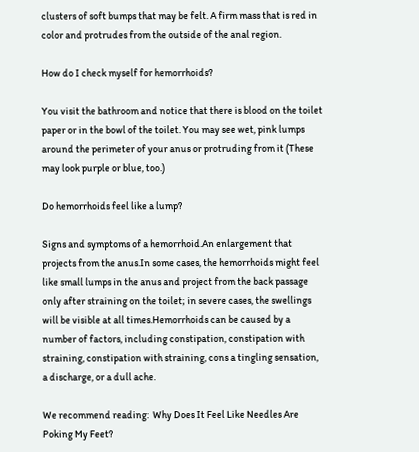clusters of soft bumps that may be felt. A firm mass that is red in color and protrudes from the outside of the anal region.

How do I check myself for hemorrhoids?

You visit the bathroom and notice that there is blood on the toilet paper or in the bowl of the toilet. You may see wet, pink lumps around the perimeter of your anus or protruding from it (These may look purple or blue, too.)

Do hemorrhoids feel like a lump?

Signs and symptoms of a hemorrhoid.An enlargement that projects from the anus.In some cases, the hemorrhoids might feel like small lumps in the anus and project from the back passage only after straining on the toilet; in severe cases, the swellings will be visible at all times.Hemorrhoids can be caused by a number of factors, including constipation, constipation with straining, constipation with straining, cons a tingling sensation, a discharge, or a dull ache.

We recommend reading:  Why Does It Feel Like Needles Are Poking My Feet?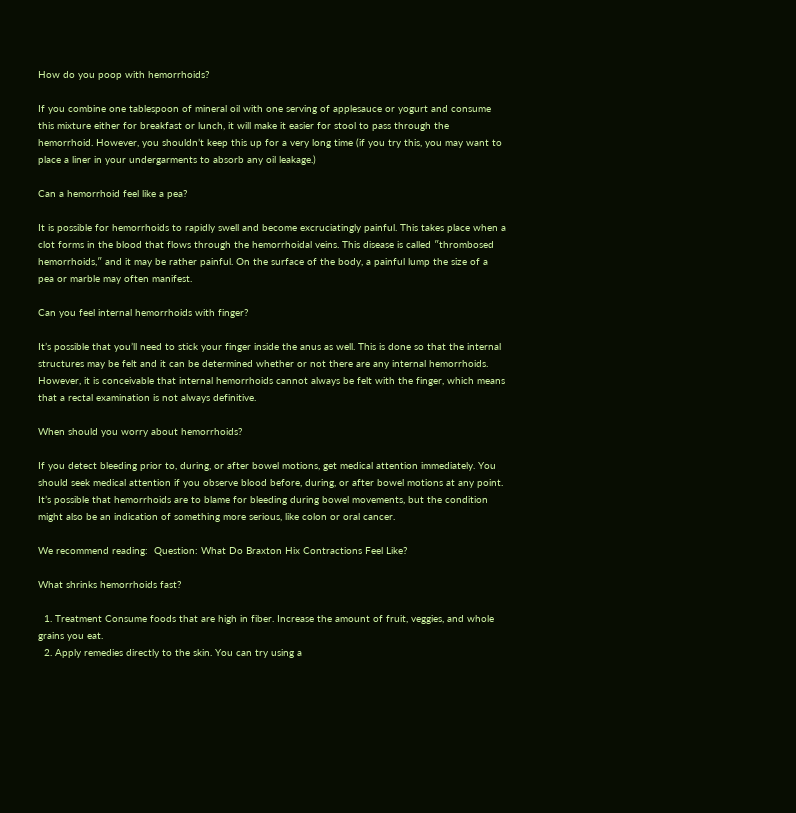How do you poop with hemorrhoids?

If you combine one tablespoon of mineral oil with one serving of applesauce or yogurt and consume this mixture either for breakfast or lunch, it will make it easier for stool to pass through the hemorrhoid. However, you shouldn’t keep this up for a very long time (if you try this, you may want to place a liner in your undergarments to absorb any oil leakage.)

Can a hemorrhoid feel like a pea?

It is possible for hemorrhoids to rapidly swell and become excruciatingly painful. This takes place when a clot forms in the blood that flows through the hemorrhoidal veins. This disease is called ″thrombosed hemorrhoids,″ and it may be rather painful. On the surface of the body, a painful lump the size of a pea or marble may often manifest.

Can you feel internal hemorrhoids with finger?

It’s possible that you’ll need to stick your finger inside the anus as well. This is done so that the internal structures may be felt and it can be determined whether or not there are any internal hemorrhoids. However, it is conceivable that internal hemorrhoids cannot always be felt with the finger, which means that a rectal examination is not always definitive.

When should you worry about hemorrhoids?

If you detect bleeding prior to, during, or after bowel motions, get medical attention immediately. You should seek medical attention if you observe blood before, during, or after bowel motions at any point. It’s possible that hemorrhoids are to blame for bleeding during bowel movements, but the condition might also be an indication of something more serious, like colon or oral cancer.

We recommend reading:  Question: What Do Braxton Hix Contractions Feel Like?

What shrinks hemorrhoids fast?

  1. Treatment Consume foods that are high in fiber. Increase the amount of fruit, veggies, and whole grains you eat.
  2. Apply remedies directly to the skin. You can try using a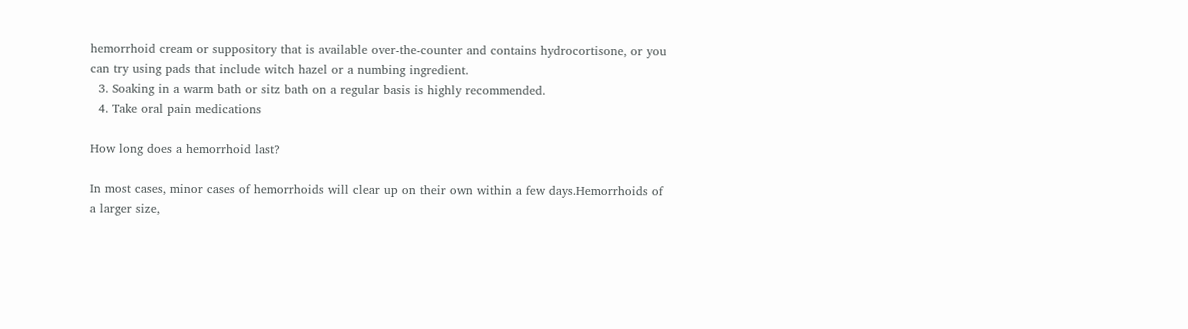hemorrhoid cream or suppository that is available over-the-counter and contains hydrocortisone, or you can try using pads that include witch hazel or a numbing ingredient.
  3. Soaking in a warm bath or sitz bath on a regular basis is highly recommended.
  4. Take oral pain medications

How long does a hemorrhoid last?

In most cases, minor cases of hemorrhoids will clear up on their own within a few days.Hemorrhoids of a larger size,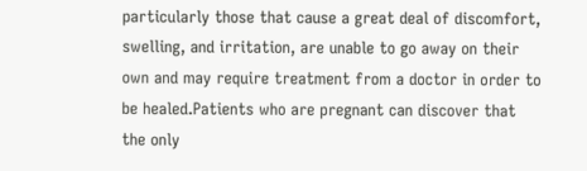particularly those that cause a great deal of discomfort, swelling, and irritation, are unable to go away on their own and may require treatment from a doctor in order to be healed.Patients who are pregnant can discover that the only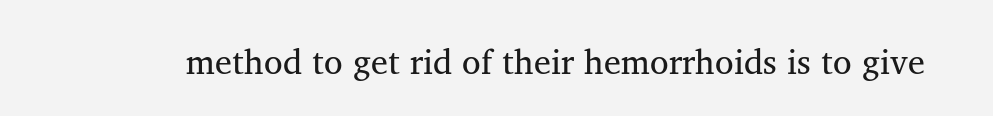method to get rid of their hemorrhoids is to give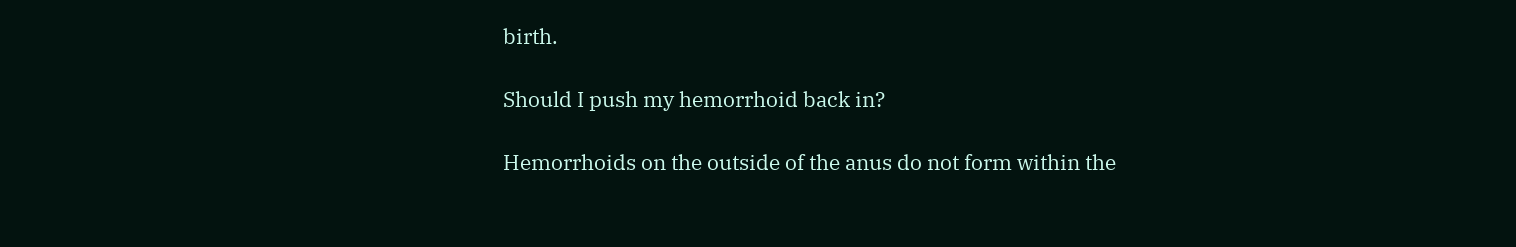birth.

Should I push my hemorrhoid back in?

Hemorrhoids on the outside of the anus do not form within the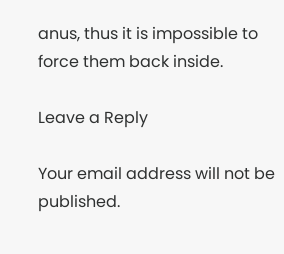anus, thus it is impossible to force them back inside.

Leave a Reply

Your email address will not be published.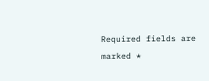Required fields are marked *